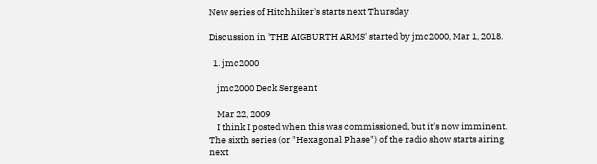New series of Hitchhiker's starts next Thursday

Discussion in 'THE AIGBURTH ARMS' started by jmc2000, Mar 1, 2018.

  1. jmc2000

    jmc2000 Deck Sergeant

    Mar 22, 2009
    I think I posted when this was commissioned, but it's now imminent. The sixth series (or "Hexagonal Phase") of the radio show starts airing next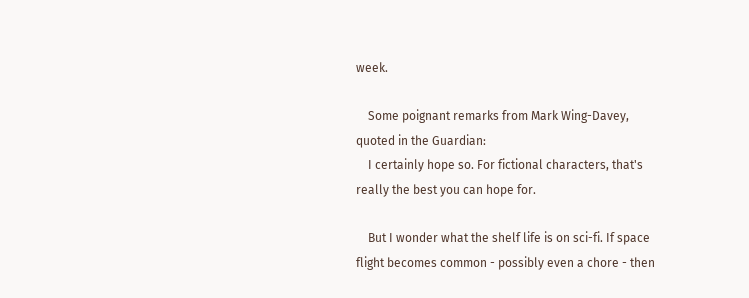week.

    Some poignant remarks from Mark Wing-Davey, quoted in the Guardian:
    I certainly hope so. For fictional characters, that's really the best you can hope for.

    But I wonder what the shelf life is on sci-fi. If space flight becomes common - possibly even a chore - then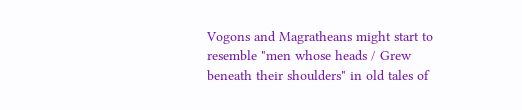Vogons and Magratheans might start to resemble "men whose heads / Grew beneath their shoulders" in old tales of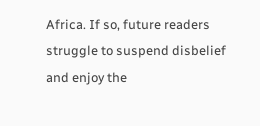Africa. If so, future readers struggle to suspend disbelief and enjoy the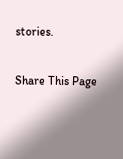stories.

Share This Page